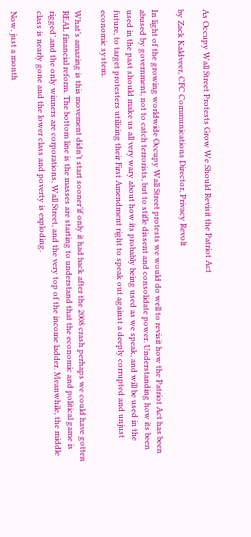As Occupy Wall Street Protests Grow We Should Revisit the Patriot Act

by Zack Kaldveer, CFC Communications Director, Privacy Revolt

In light of the growing worldwide Occupy Wall Street protests we would do well to revisit how the Patriot Act has been abused by government, not to catch terrorists, but to stifle dissent and consolidate power. Understanding how its been used in the past should make us all very wary about how its probably being used as we speak, and will be used in the future, to target protesters utilizing their First Amendment right to speak out against a deeply corrupted and unjust economic system.

What’s amazing is this movement didn’t start sooner’if only it had back after the 2008 crash perhaps we could have gotten REAL financial reform. The bottom line is the masses are starting to understand that the economic and political game is rigged’.and the only winners are corporations, Wall Street, and the very top of the income ladder. Meanwhile, the middle class is nearly gone and the lower class and poverty is exploding.

Now, just a month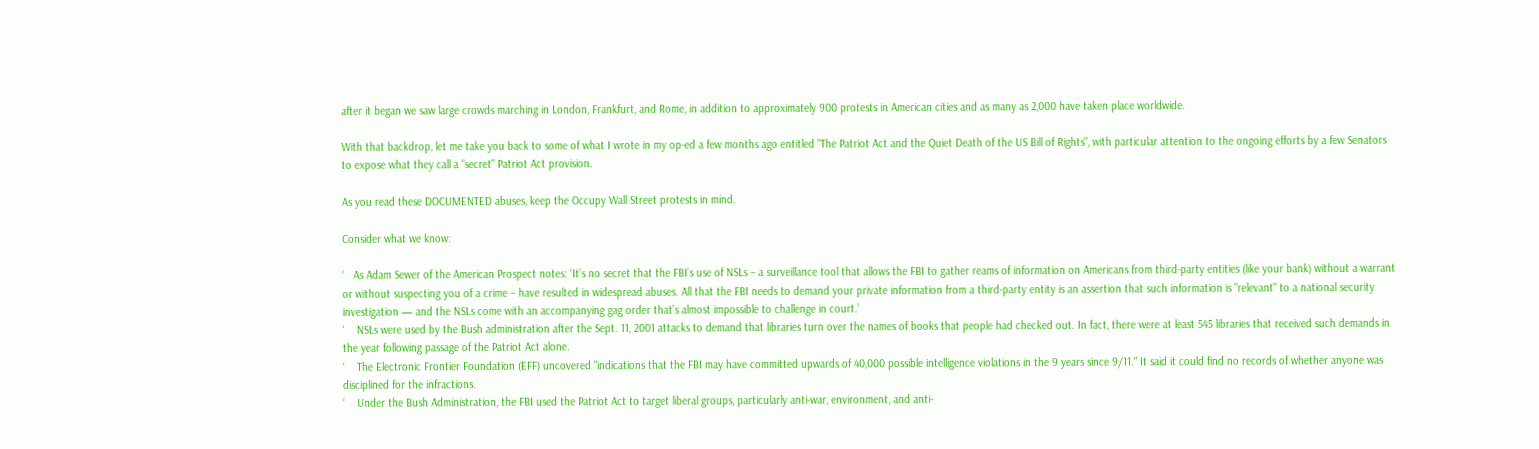after it began we saw large crowds marching in London, Frankfurt, and Rome, in addition to approximately 900 protests in American cities and as many as 2,000 have taken place worldwide.

With that backdrop, let me take you back to some of what I wrote in my op-ed a few months ago entitled "The Patriot Act and the Quiet Death of the US Bill of Rights", with particular attention to the ongoing efforts by a few Senators to expose what they call a "secret" Patriot Act provision.

As you read these DOCUMENTED abuses, keep the Occupy Wall Street protests in mind.

Consider what we know:

‘   As Adam Sewer of the American Prospect notes: ‘It’s no secret that the FBI’s use of NSLs – a surveillance tool that allows the FBI to gather reams of information on Americans from third-party entities (like your bank) without a warrant or without suspecting you of a crime – have resulted in widespread abuses. All that the FBI needs to demand your private information from a third-party entity is an assertion that such information is "relevant" to a national security investigation — and the NSLs come with an accompanying gag order that’s almost impossible to challenge in court.’
‘    NSLs were used by the Bush administration after the Sept. 11, 2001 attacks to demand that libraries turn over the names of books that people had checked out. In fact, there were at least 545 libraries that received such demands in the year following passage of the Patriot Act alone.
‘    The Electronic Frontier Foundation (EFF) uncovered "indications that the FBI may have committed upwards of 40,000 possible intelligence violations in the 9 years since 9/11." It said it could find no records of whether anyone was disciplined for the infractions.
‘    Under the Bush Administration, the FBI used the Patriot Act to target liberal groups, particularly anti-war, environment, and anti-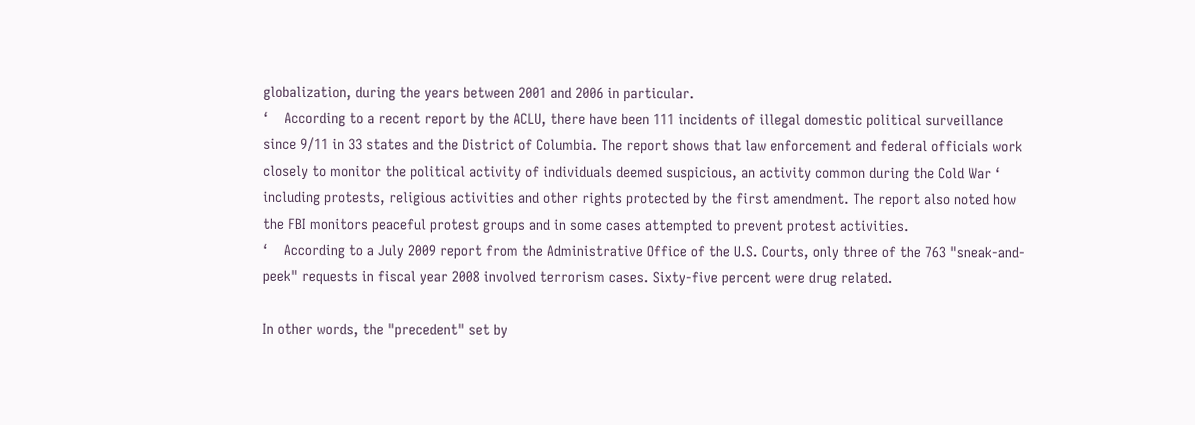globalization, during the years between 2001 and 2006 in particular.
‘    According to a recent report by the ACLU, there have been 111 incidents of illegal domestic political surveillance since 9/11 in 33 states and the District of Columbia. The report shows that law enforcement and federal officials work closely to monitor the political activity of individuals deemed suspicious, an activity common during the Cold War ‘ including protests, religious activities and other rights protected by the first amendment. The report also noted how the FBI monitors peaceful protest groups and in some cases attempted to prevent protest activities.
‘    According to a July 2009 report from the Administrative Office of the U.S. Courts, only three of the 763 "sneak-and-peek" requests in fiscal year 2008 involved terrorism cases. Sixty-five percent were drug related.

In other words, the "precedent" set by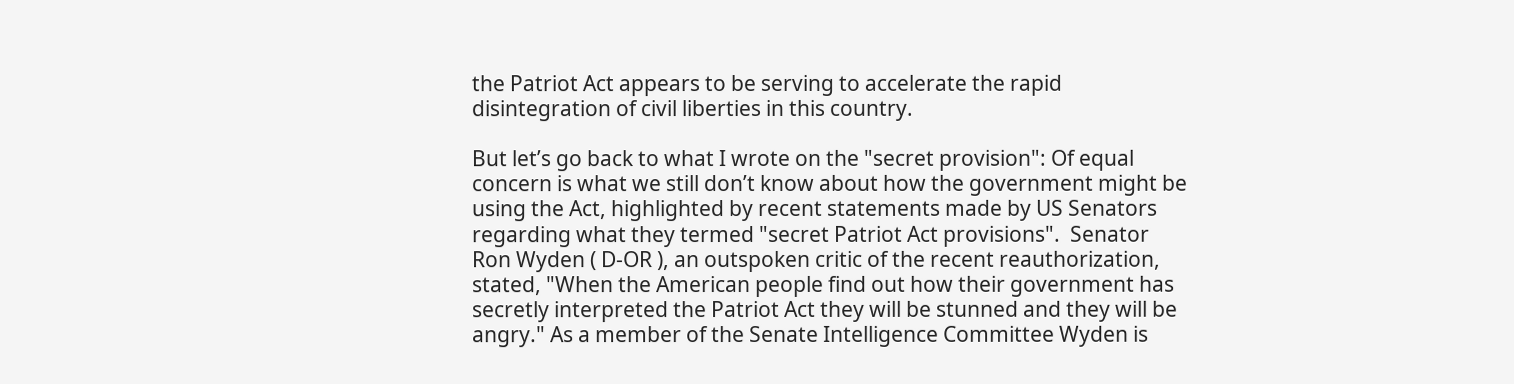the Patriot Act appears to be serving to accelerate the rapid disintegration of civil liberties in this country.

But let’s go back to what I wrote on the "secret provision": Of equal concern is what we still don’t know about how the government might be using the Act, highlighted by recent statements made by US Senators regarding what they termed "secret Patriot Act provisions".  Senator Ron Wyden ( D-OR ), an outspoken critic of the recent reauthorization, stated, "When the American people find out how their government has secretly interpreted the Patriot Act they will be stunned and they will be angry." As a member of the Senate Intelligence Committee Wyden is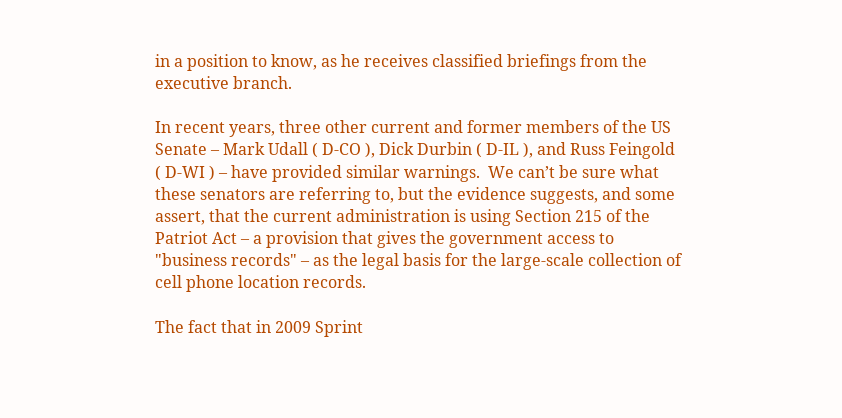in a position to know, as he receives classified briefings from the executive branch.

In recent years, three other current and former members of the US Senate – Mark Udall ( D-CO ), Dick Durbin ( D-IL ), and Russ Feingold ( D-WI ) – have provided similar warnings.  We can’t be sure what these senators are referring to, but the evidence suggests, and some assert, that the current administration is using Section 215 of the Patriot Act – a provision that gives the government access to "business records" – as the legal basis for the large-scale collection of cell phone location records.

The fact that in 2009 Sprint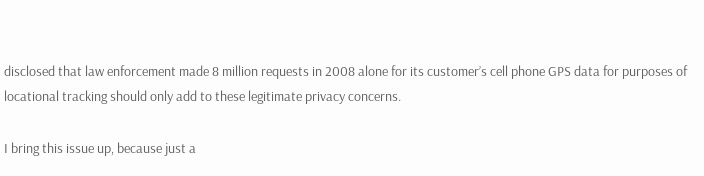disclosed that law enforcement made 8 million requests in 2008 alone for its customer’s cell phone GPS data for purposes of locational tracking should only add to these legitimate privacy concerns.

I bring this issue up, because just a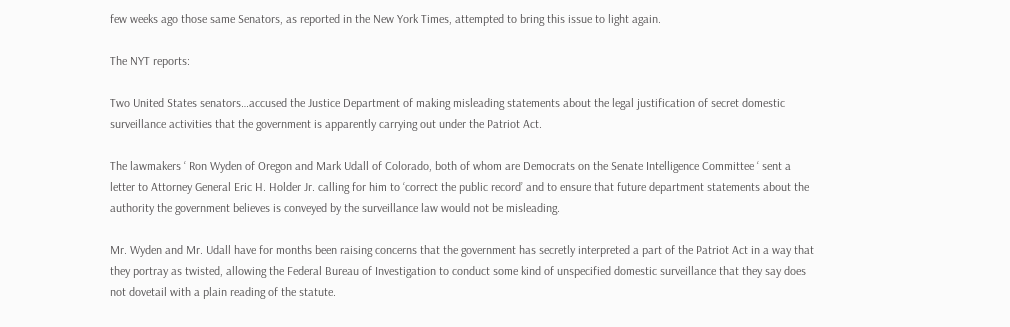few weeks ago those same Senators, as reported in the New York Times, attempted to bring this issue to light again.

The NYT reports:

Two United States senators…accused the Justice Department of making misleading statements about the legal justification of secret domestic surveillance activities that the government is apparently carrying out under the Patriot Act.

The lawmakers ‘ Ron Wyden of Oregon and Mark Udall of Colorado, both of whom are Democrats on the Senate Intelligence Committee ‘ sent a letter to Attorney General Eric H. Holder Jr. calling for him to ‘correct the public record’ and to ensure that future department statements about the authority the government believes is conveyed by the surveillance law would not be misleading.

Mr. Wyden and Mr. Udall have for months been raising concerns that the government has secretly interpreted a part of the Patriot Act in a way that they portray as twisted, allowing the Federal Bureau of Investigation to conduct some kind of unspecified domestic surveillance that they say does not dovetail with a plain reading of the statute.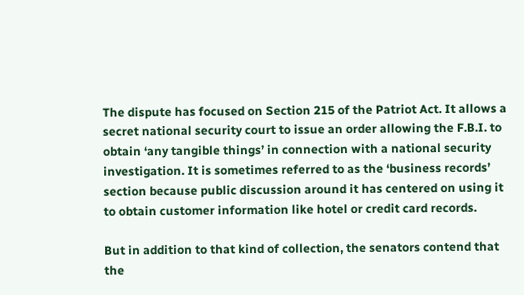The dispute has focused on Section 215 of the Patriot Act. It allows a secret national security court to issue an order allowing the F.B.I. to obtain ‘any tangible things’ in connection with a national security investigation. It is sometimes referred to as the ‘business records’ section because public discussion around it has centered on using it to obtain customer information like hotel or credit card records.

But in addition to that kind of collection, the senators contend that the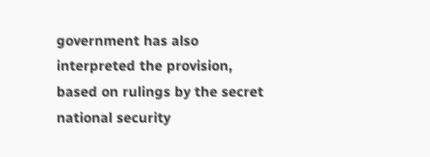government has also interpreted the provision, based on rulings by the secret national security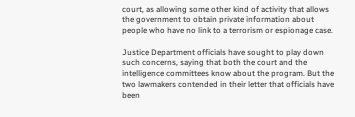court, as allowing some other kind of activity that allows the government to obtain private information about people who have no link to a terrorism or espionage case.

Justice Department officials have sought to play down such concerns, saying that both the court and the intelligence committees know about the program. But the two lawmakers contended in their letter that officials have been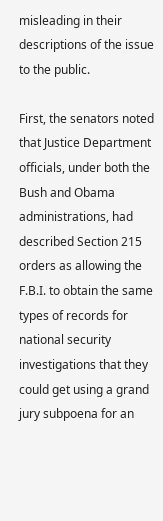misleading in their descriptions of the issue to the public.

First, the senators noted that Justice Department officials, under both the Bush and Obama administrations, had described Section 215 orders as allowing the F.B.I. to obtain the same types of records for national security investigations that they could get using a grand jury subpoena for an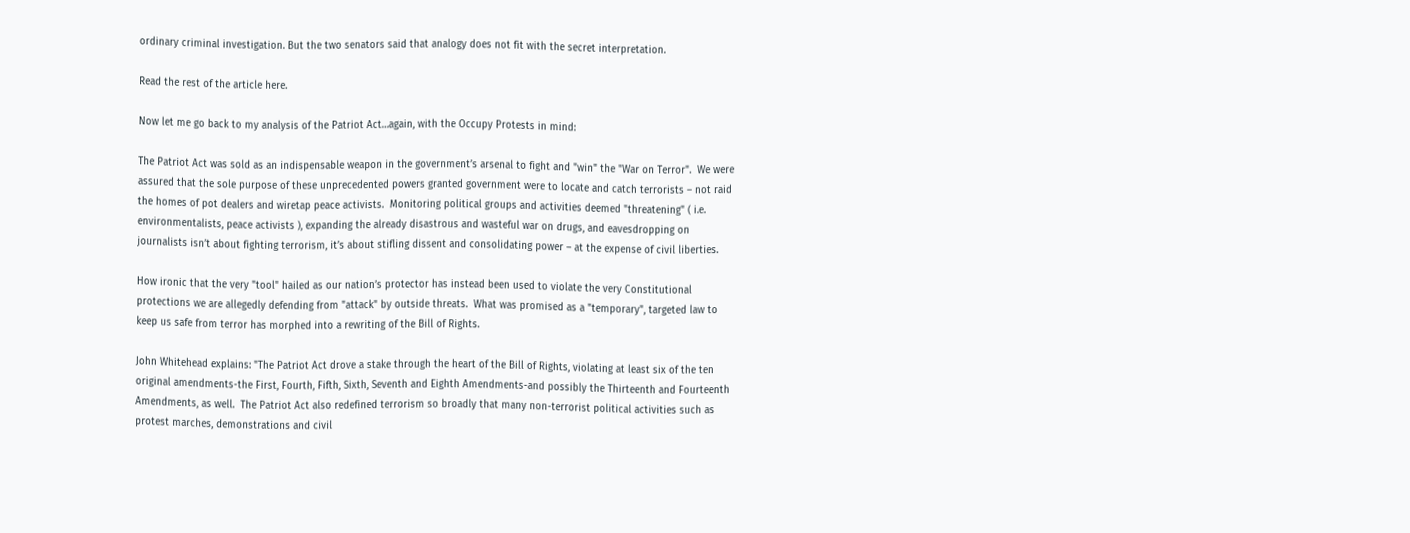ordinary criminal investigation. But the two senators said that analogy does not fit with the secret interpretation.

Read the rest of the article here.

Now let me go back to my analysis of the Patriot Act…again, with the Occupy Protests in mind:

The Patriot Act was sold as an indispensable weapon in the government’s arsenal to fight and "win" the "War on Terror".  We were assured that the sole purpose of these unprecedented powers granted government were to locate and catch terrorists – not raid the homes of pot dealers and wiretap peace activists.  Monitoring political groups and activities deemed "threatening" ( i.e.  environmentalists, peace activists ), expanding the already disastrous and wasteful war on drugs, and eavesdropping on journalists isn’t about fighting terrorism, it’s about stifling dissent and consolidating power – at the expense of civil liberties.

How ironic that the very "tool" hailed as our nation’s protector has instead been used to violate the very Constitutional protections we are allegedly defending from "attack" by outside threats.  What was promised as a "temporary", targeted law to keep us safe from terror has morphed into a rewriting of the Bill of Rights.

John Whitehead explains: "The Patriot Act drove a stake through the heart of the Bill of Rights, violating at least six of the ten original amendments-the First, Fourth, Fifth, Sixth, Seventh and Eighth Amendments-and possibly the Thirteenth and Fourteenth Amendments, as well.  The Patriot Act also redefined terrorism so broadly that many non-terrorist political activities such as protest marches, demonstrations and civil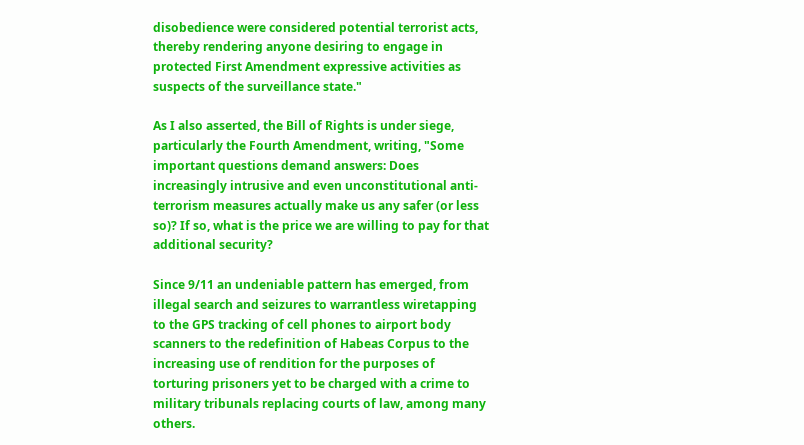disobedience were considered potential terrorist acts, thereby rendering anyone desiring to engage in protected First Amendment expressive activities as suspects of the surveillance state."

As I also asserted, the Bill of Rights is under siege, particularly the Fourth Amendment, writing, "Some important questions demand answers: Does increasingly intrusive and even unconstitutional anti-terrorism measures actually make us any safer (or less so)? If so, what is the price we are willing to pay for that additional security?

Since 9/11 an undeniable pattern has emerged, from illegal search and seizures to warrantless wiretapping to the GPS tracking of cell phones to airport body scanners to the redefinition of Habeas Corpus to the increasing use of rendition for the purposes of torturing prisoners yet to be charged with a crime to military tribunals replacing courts of law, among many others.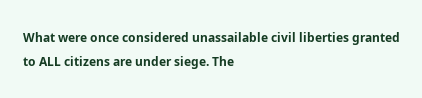What were once considered unassailable civil liberties granted to ALL citizens are under siege. The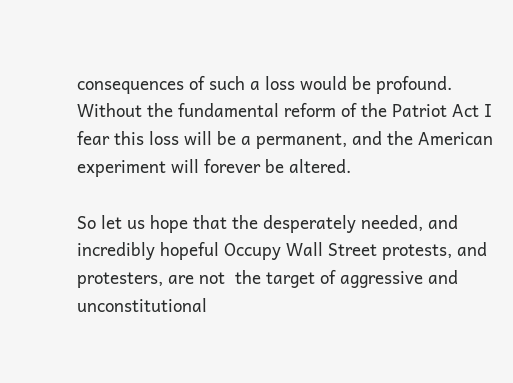consequences of such a loss would be profound. Without the fundamental reform of the Patriot Act I fear this loss will be a permanent, and the American experiment will forever be altered.

So let us hope that the desperately needed, and incredibly hopeful Occupy Wall Street protests, and protesters, are not  the target of aggressive and unconstitutional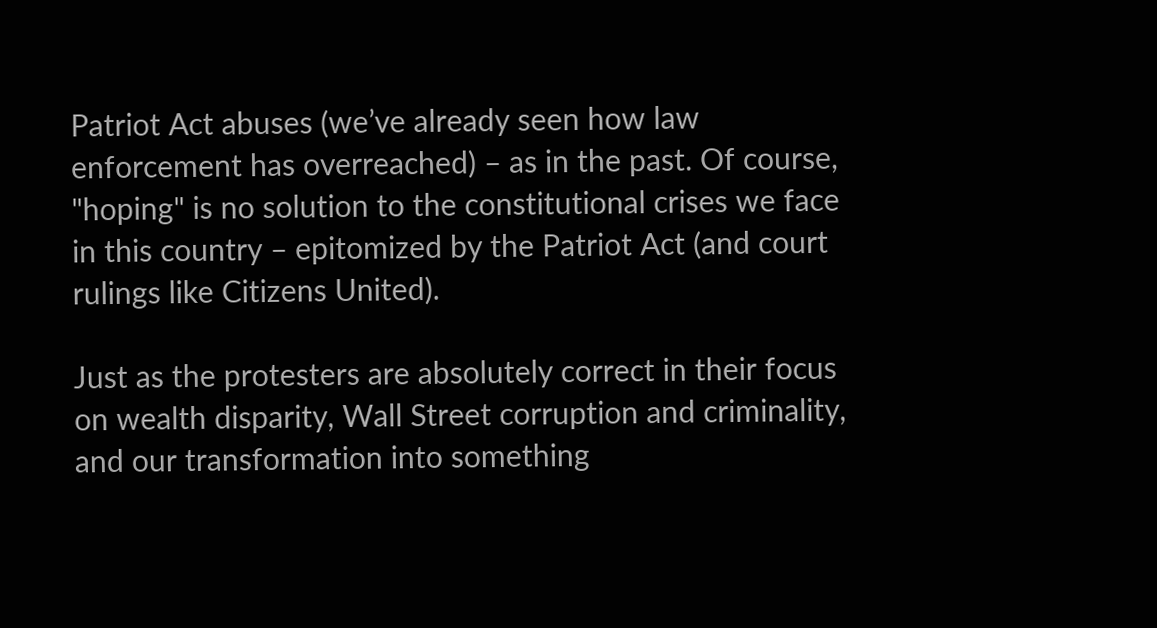Patriot Act abuses (we’ve already seen how law enforcement has overreached) – as in the past. Of course, "hoping" is no solution to the constitutional crises we face in this country – epitomized by the Patriot Act (and court rulings like Citizens United).

Just as the protesters are absolutely correct in their focus on wealth disparity, Wall Street corruption and criminality, and our transformation into something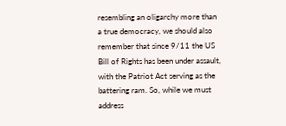resembling an oligarchy more than a true democracy, we should also remember that since 9/11 the US Bill of Rights has been under assault, with the Patriot Act serving as the battering ram. So, while we must address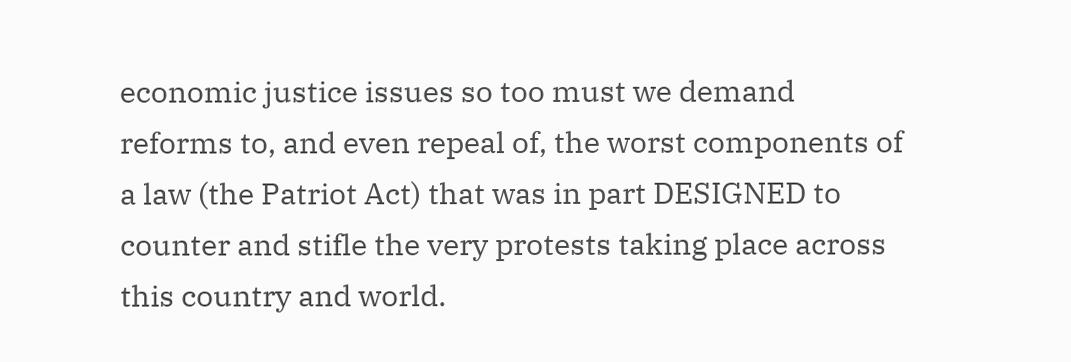economic justice issues so too must we demand reforms to, and even repeal of, the worst components of a law (the Patriot Act) that was in part DESIGNED to counter and stifle the very protests taking place across this country and world.